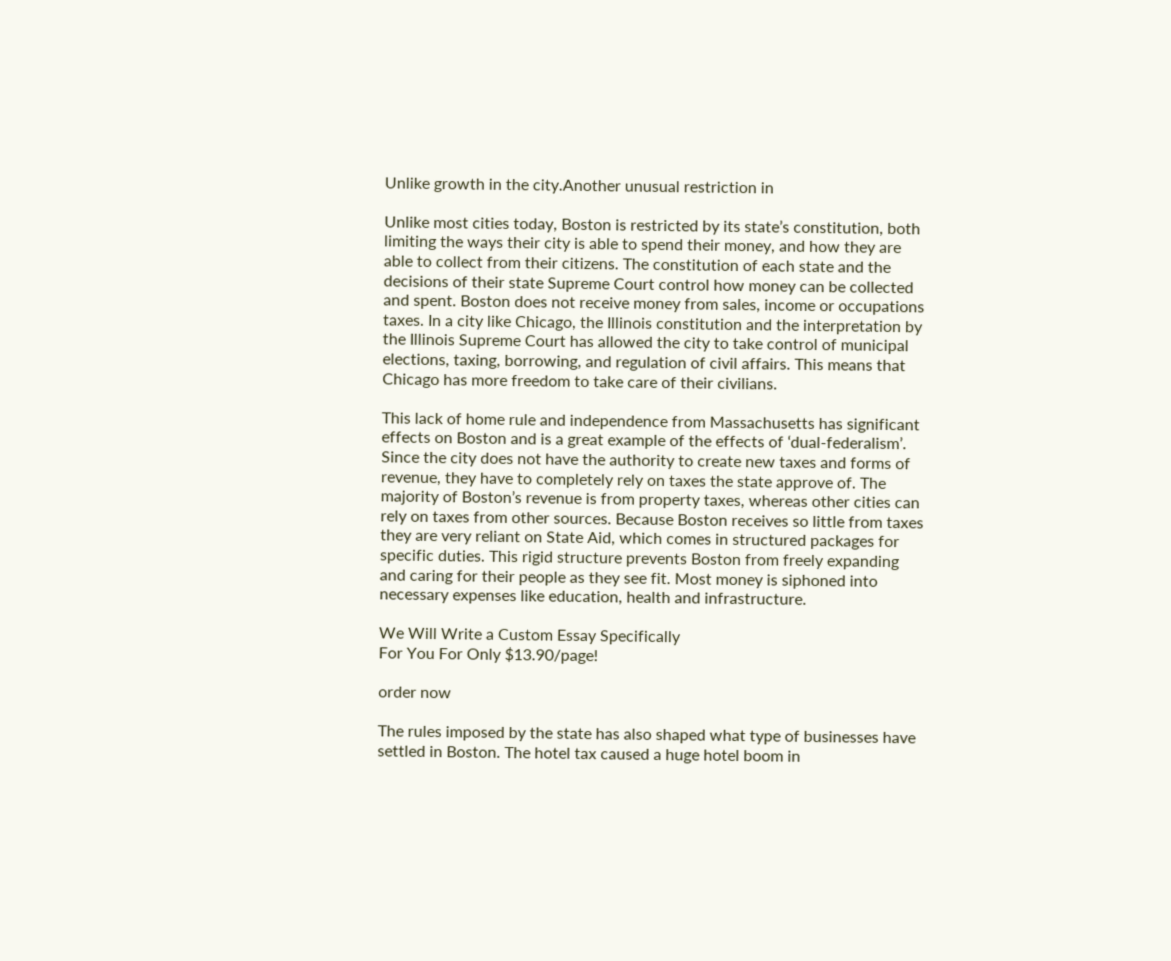Unlike growth in the city.Another unusual restriction in

Unlike most cities today, Boston is restricted by its state’s constitution, both limiting the ways their city is able to spend their money, and how they are able to collect from their citizens. The constitution of each state and the decisions of their state Supreme Court control how money can be collected and spent. Boston does not receive money from sales, income or occupations taxes. In a city like Chicago, the Illinois constitution and the interpretation by the Illinois Supreme Court has allowed the city to take control of municipal elections, taxing, borrowing, and regulation of civil affairs. This means that Chicago has more freedom to take care of their civilians.

This lack of home rule and independence from Massachusetts has significant effects on Boston and is a great example of the effects of ‘dual-federalism’. Since the city does not have the authority to create new taxes and forms of revenue, they have to completely rely on taxes the state approve of. The majority of Boston’s revenue is from property taxes, whereas other cities can rely on taxes from other sources. Because Boston receives so little from taxes they are very reliant on State Aid, which comes in structured packages for specific duties. This rigid structure prevents Boston from freely expanding and caring for their people as they see fit. Most money is siphoned into necessary expenses like education, health and infrastructure.

We Will Write a Custom Essay Specifically
For You For Only $13.90/page!

order now

The rules imposed by the state has also shaped what type of businesses have settled in Boston. The hotel tax caused a huge hotel boom in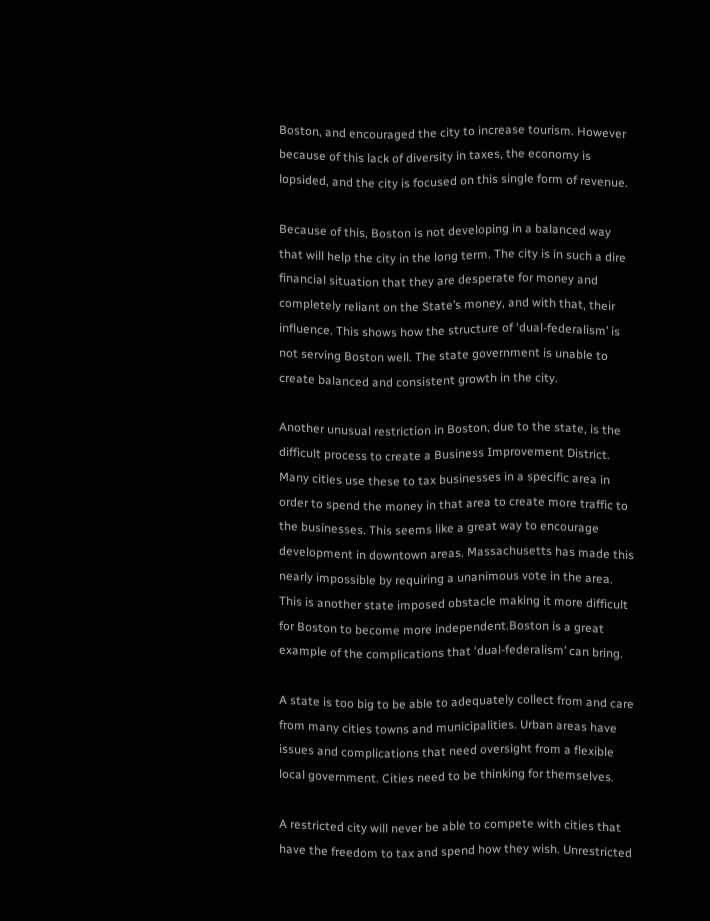Boston, and encouraged the city to increase tourism. However because of this lack of diversity in taxes, the economy is lopsided, and the city is focused on this single form of revenue.

Because of this, Boston is not developing in a balanced way that will help the city in the long term. The city is in such a dire financial situation that they are desperate for money and completely reliant on the State’s money, and with that, their influence. This shows how the structure of ‘dual-federalism’ is not serving Boston well. The state government is unable to create balanced and consistent growth in the city.

Another unusual restriction in Boston, due to the state, is the difficult process to create a Business Improvement District. Many cities use these to tax businesses in a specific area in order to spend the money in that area to create more traffic to the businesses. This seems like a great way to encourage development in downtown areas. Massachusetts has made this nearly impossible by requiring a unanimous vote in the area. This is another state imposed obstacle making it more difficult for Boston to become more independent.Boston is a great example of the complications that ‘dual-federalism’ can bring.

A state is too big to be able to adequately collect from and care from many cities towns and municipalities. Urban areas have issues and complications that need oversight from a flexible local government. Cities need to be thinking for themselves.

A restricted city will never be able to compete with cities that have the freedom to tax and spend how they wish. Unrestricted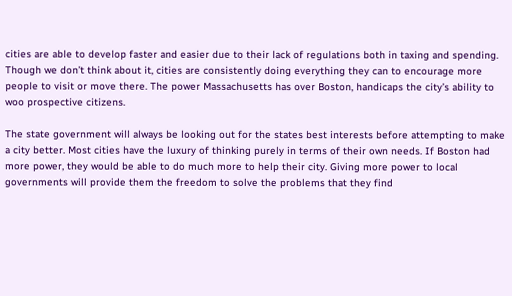cities are able to develop faster and easier due to their lack of regulations both in taxing and spending. Though we don’t think about it, cities are consistently doing everything they can to encourage more people to visit or move there. The power Massachusetts has over Boston, handicaps the city’s ability to woo prospective citizens.

The state government will always be looking out for the states best interests before attempting to make a city better. Most cities have the luxury of thinking purely in terms of their own needs. If Boston had more power, they would be able to do much more to help their city. Giving more power to local governments will provide them the freedom to solve the problems that they find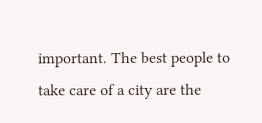important. The best people to take care of a city are the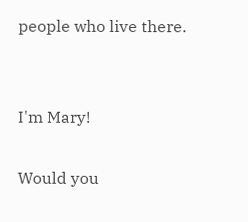people who live there.


I'm Mary!

Would you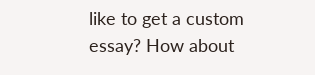like to get a custom essay? How about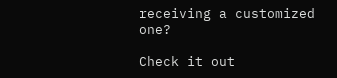receiving a customized one?

Check it out